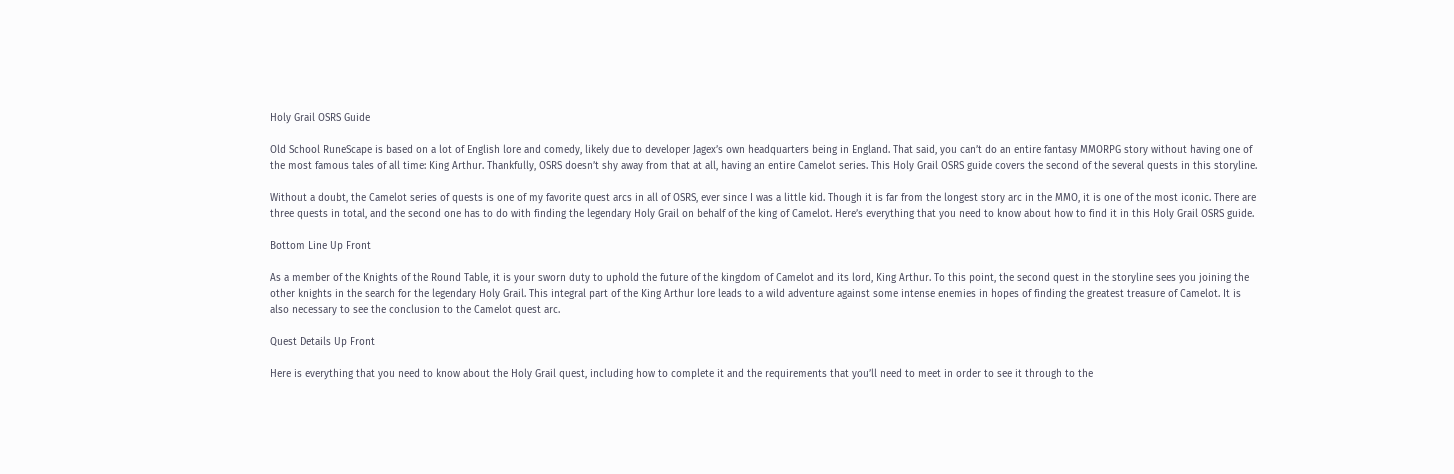Holy Grail OSRS Guide

Old School RuneScape is based on a lot of English lore and comedy, likely due to developer Jagex’s own headquarters being in England. That said, you can’t do an entire fantasy MMORPG story without having one of the most famous tales of all time: King Arthur. Thankfully, OSRS doesn’t shy away from that at all, having an entire Camelot series. This Holy Grail OSRS guide covers the second of the several quests in this storyline.

Without a doubt, the Camelot series of quests is one of my favorite quest arcs in all of OSRS, ever since I was a little kid. Though it is far from the longest story arc in the MMO, it is one of the most iconic. There are three quests in total, and the second one has to do with finding the legendary Holy Grail on behalf of the king of Camelot. Here’s everything that you need to know about how to find it in this Holy Grail OSRS guide.

Bottom Line Up Front

As a member of the Knights of the Round Table, it is your sworn duty to uphold the future of the kingdom of Camelot and its lord, King Arthur. To this point, the second quest in the storyline sees you joining the other knights in the search for the legendary Holy Grail. This integral part of the King Arthur lore leads to a wild adventure against some intense enemies in hopes of finding the greatest treasure of Camelot. It is also necessary to see the conclusion to the Camelot quest arc.

Quest Details Up Front

Here is everything that you need to know about the Holy Grail quest, including how to complete it and the requirements that you’ll need to meet in order to see it through to the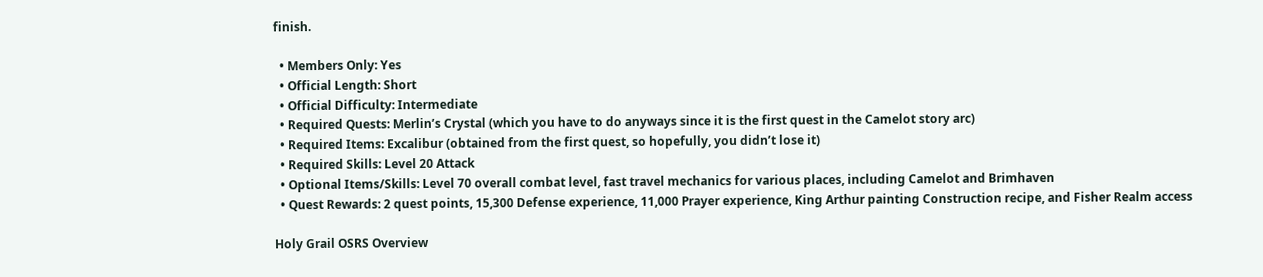finish.

  • Members Only: Yes
  • Official Length: Short
  • Official Difficulty: Intermediate
  • Required Quests: Merlin’s Crystal (which you have to do anyways since it is the first quest in the Camelot story arc)
  • Required Items: Excalibur (obtained from the first quest, so hopefully, you didn’t lose it)
  • Required Skills: Level 20 Attack
  • Optional Items/Skills: Level 70 overall combat level, fast travel mechanics for various places, including Camelot and Brimhaven
  • Quest Rewards: 2 quest points, 15,300 Defense experience, 11,000 Prayer experience, King Arthur painting Construction recipe, and Fisher Realm access

Holy Grail OSRS Overview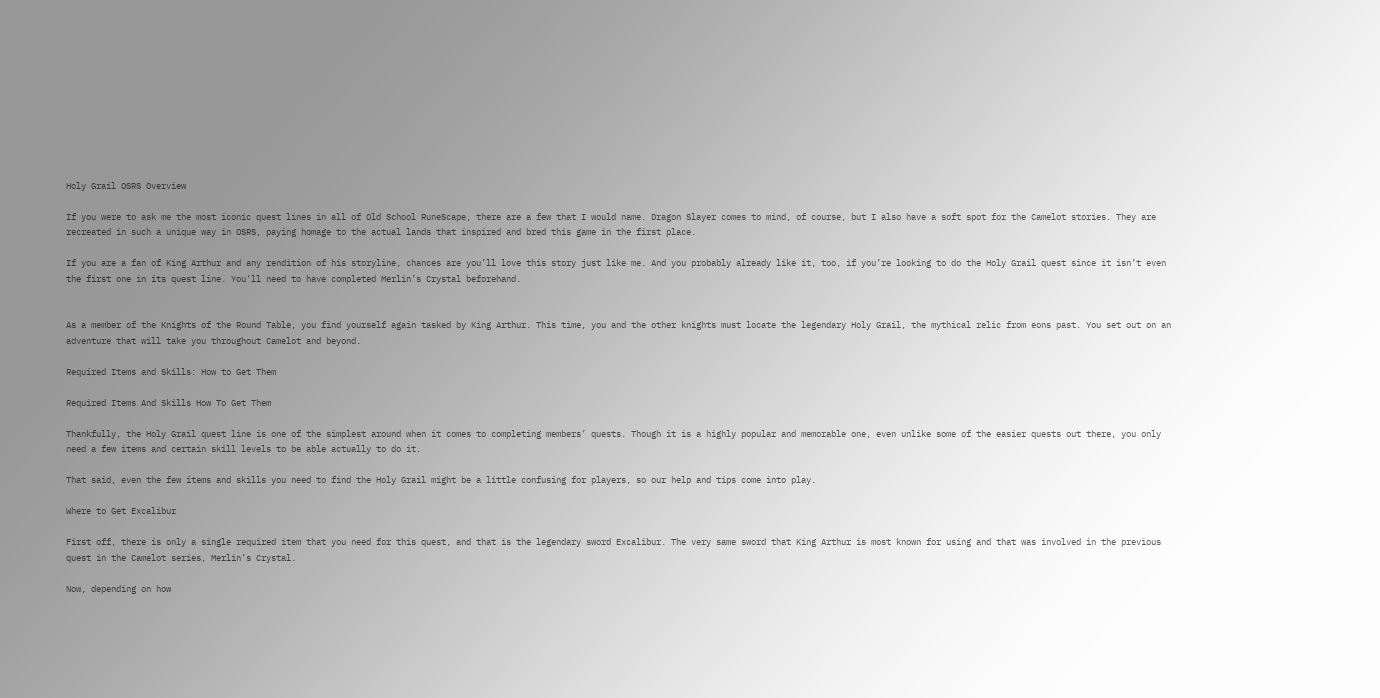Holy Grail OSRS Overview

If you were to ask me the most iconic quest lines in all of Old School RuneScape, there are a few that I would name. Dragon Slayer comes to mind, of course, but I also have a soft spot for the Camelot stories. They are recreated in such a unique way in OSRS, paying homage to the actual lands that inspired and bred this game in the first place.

If you are a fan of King Arthur and any rendition of his storyline, chances are you’ll love this story just like me. And you probably already like it, too, if you’re looking to do the Holy Grail quest since it isn’t even the first one in its quest line. You’ll need to have completed Merlin’s Crystal beforehand.


As a member of the Knights of the Round Table, you find yourself again tasked by King Arthur. This time, you and the other knights must locate the legendary Holy Grail, the mythical relic from eons past. You set out on an adventure that will take you throughout Camelot and beyond.

Required Items and Skills: How to Get Them

Required Items And Skills How To Get Them

Thankfully, the Holy Grail quest line is one of the simplest around when it comes to completing members’ quests. Though it is a highly popular and memorable one, even unlike some of the easier quests out there, you only need a few items and certain skill levels to be able actually to do it.

That said, even the few items and skills you need to find the Holy Grail might be a little confusing for players, so our help and tips come into play.

Where to Get Excalibur

First off, there is only a single required item that you need for this quest, and that is the legendary sword Excalibur. The very same sword that King Arthur is most known for using and that was involved in the previous quest in the Camelot series, Merlin’s Crystal.

Now, depending on how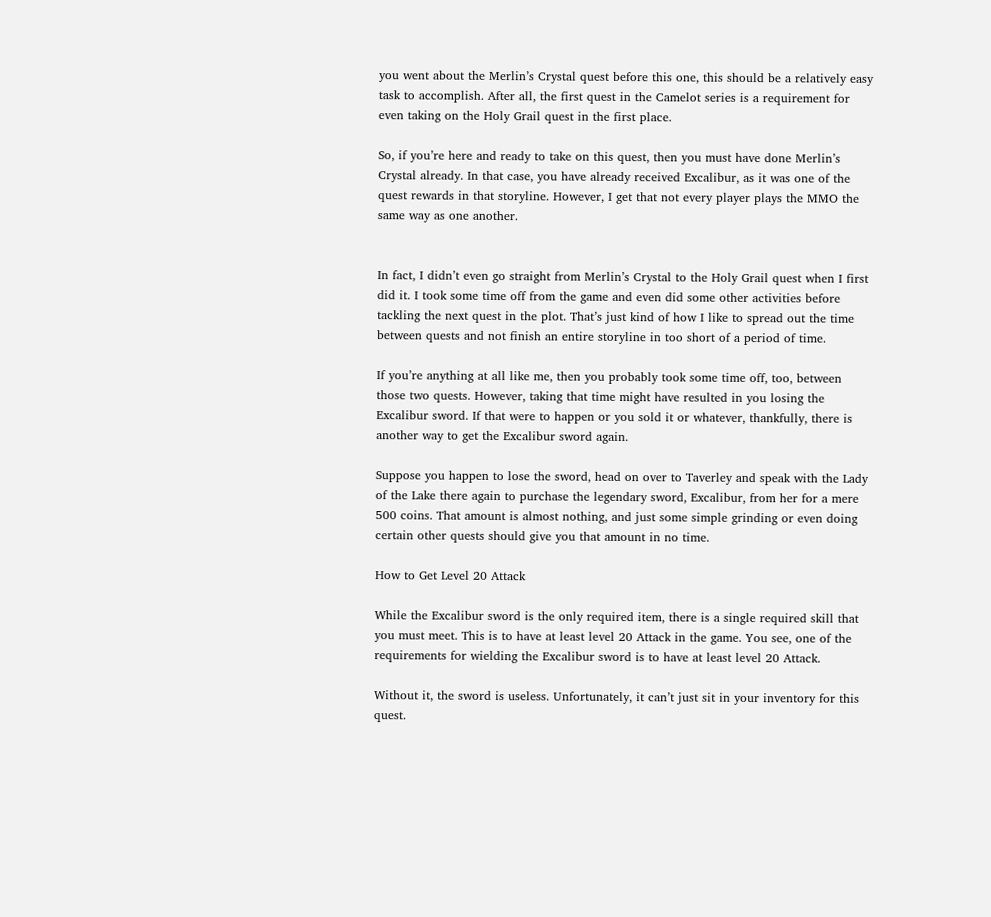you went about the Merlin’s Crystal quest before this one, this should be a relatively easy task to accomplish. After all, the first quest in the Camelot series is a requirement for even taking on the Holy Grail quest in the first place.

So, if you’re here and ready to take on this quest, then you must have done Merlin’s Crystal already. In that case, you have already received Excalibur, as it was one of the quest rewards in that storyline. However, I get that not every player plays the MMO the same way as one another.


In fact, I didn’t even go straight from Merlin’s Crystal to the Holy Grail quest when I first did it. I took some time off from the game and even did some other activities before tackling the next quest in the plot. That’s just kind of how I like to spread out the time between quests and not finish an entire storyline in too short of a period of time.

If you’re anything at all like me, then you probably took some time off, too, between those two quests. However, taking that time might have resulted in you losing the Excalibur sword. If that were to happen or you sold it or whatever, thankfully, there is another way to get the Excalibur sword again.

Suppose you happen to lose the sword, head on over to Taverley and speak with the Lady of the Lake there again to purchase the legendary sword, Excalibur, from her for a mere 500 coins. That amount is almost nothing, and just some simple grinding or even doing certain other quests should give you that amount in no time.

How to Get Level 20 Attack

While the Excalibur sword is the only required item, there is a single required skill that you must meet. This is to have at least level 20 Attack in the game. You see, one of the requirements for wielding the Excalibur sword is to have at least level 20 Attack.

Without it, the sword is useless. Unfortunately, it can’t just sit in your inventory for this quest.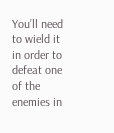You’ll need to wield it in order to defeat one of the enemies in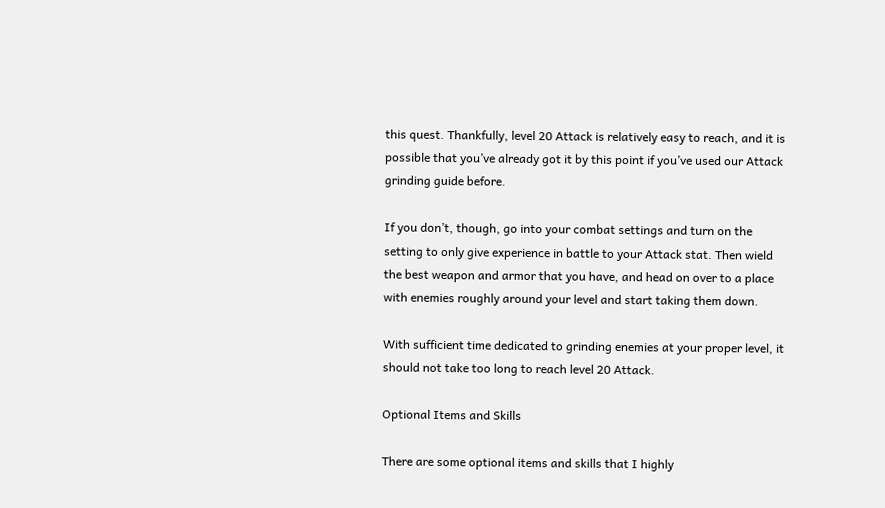this quest. Thankfully, level 20 Attack is relatively easy to reach, and it is possible that you’ve already got it by this point if you’ve used our Attack grinding guide before.

If you don’t, though, go into your combat settings and turn on the setting to only give experience in battle to your Attack stat. Then wield the best weapon and armor that you have, and head on over to a place with enemies roughly around your level and start taking them down.

With sufficient time dedicated to grinding enemies at your proper level, it should not take too long to reach level 20 Attack.

Optional Items and Skills

There are some optional items and skills that I highly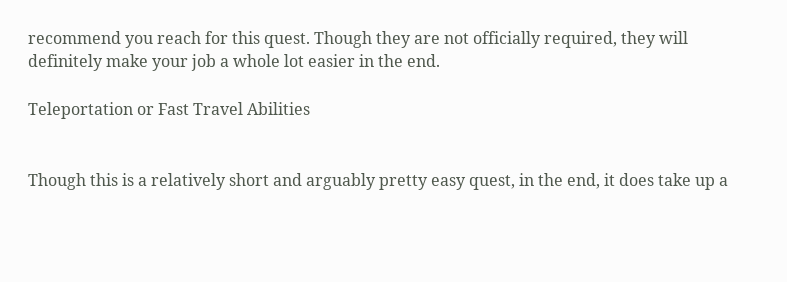recommend you reach for this quest. Though they are not officially required, they will definitely make your job a whole lot easier in the end.

Teleportation or Fast Travel Abilities


Though this is a relatively short and arguably pretty easy quest, in the end, it does take up a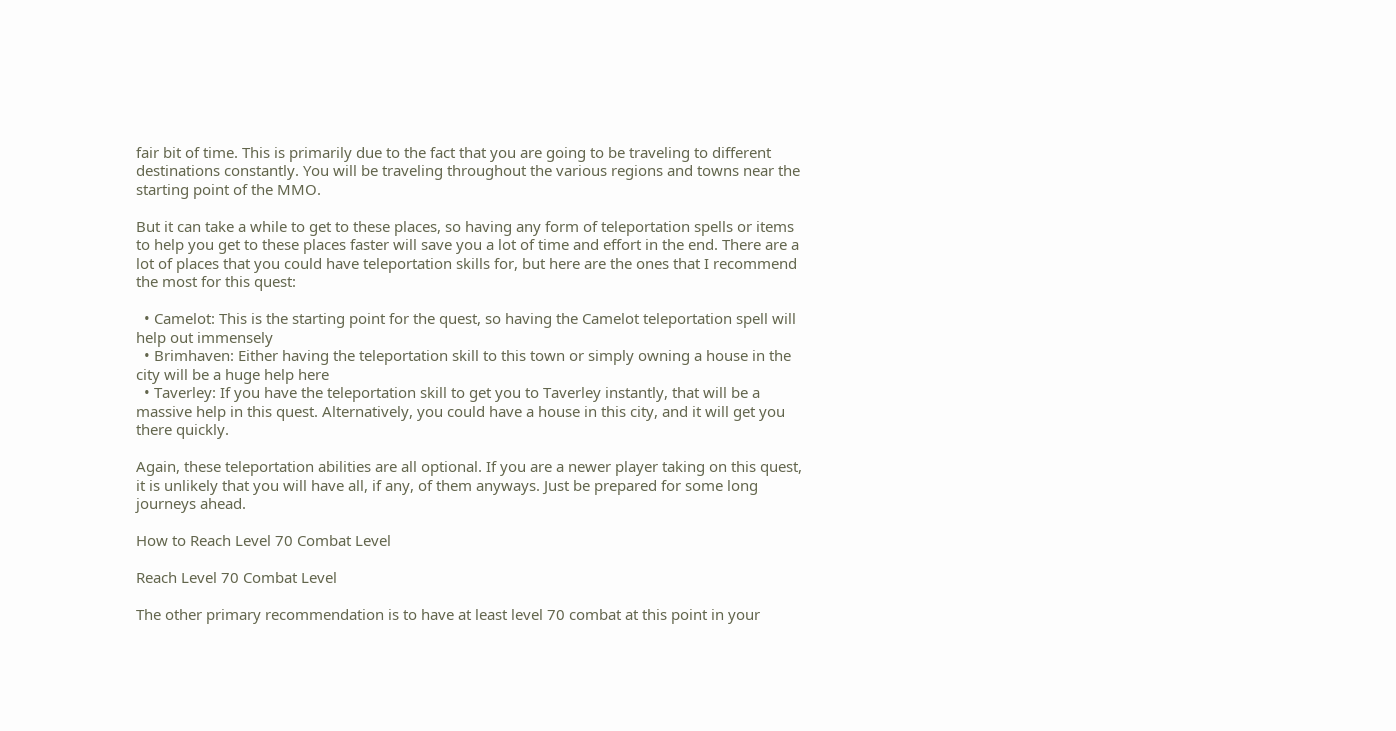fair bit of time. This is primarily due to the fact that you are going to be traveling to different destinations constantly. You will be traveling throughout the various regions and towns near the starting point of the MMO.

But it can take a while to get to these places, so having any form of teleportation spells or items to help you get to these places faster will save you a lot of time and effort in the end. There are a lot of places that you could have teleportation skills for, but here are the ones that I recommend the most for this quest:

  • Camelot: This is the starting point for the quest, so having the Camelot teleportation spell will help out immensely
  • Brimhaven: Either having the teleportation skill to this town or simply owning a house in the city will be a huge help here
  • Taverley: If you have the teleportation skill to get you to Taverley instantly, that will be a massive help in this quest. Alternatively, you could have a house in this city, and it will get you there quickly.

Again, these teleportation abilities are all optional. If you are a newer player taking on this quest, it is unlikely that you will have all, if any, of them anyways. Just be prepared for some long journeys ahead.

How to Reach Level 70 Combat Level

Reach Level 70 Combat Level

The other primary recommendation is to have at least level 70 combat at this point in your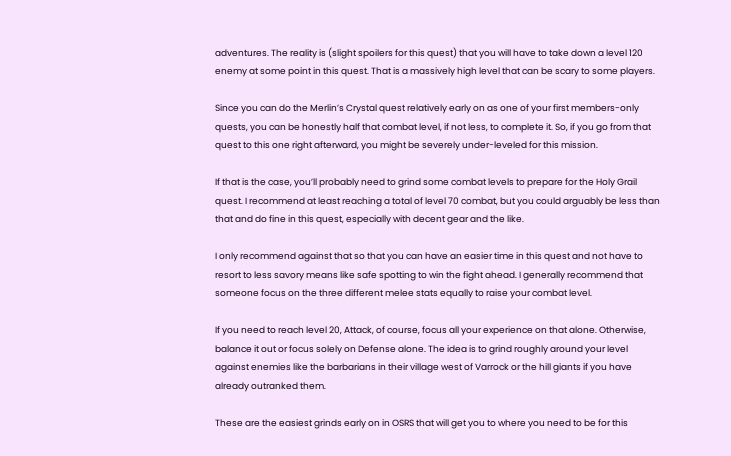adventures. The reality is (slight spoilers for this quest) that you will have to take down a level 120 enemy at some point in this quest. That is a massively high level that can be scary to some players.

Since you can do the Merlin’s Crystal quest relatively early on as one of your first members-only quests, you can be honestly half that combat level, if not less, to complete it. So, if you go from that quest to this one right afterward, you might be severely under-leveled for this mission.

If that is the case, you’ll probably need to grind some combat levels to prepare for the Holy Grail quest. I recommend at least reaching a total of level 70 combat, but you could arguably be less than that and do fine in this quest, especially with decent gear and the like.

I only recommend against that so that you can have an easier time in this quest and not have to resort to less savory means like safe spotting to win the fight ahead. I generally recommend that someone focus on the three different melee stats equally to raise your combat level.

If you need to reach level 20, Attack, of course, focus all your experience on that alone. Otherwise, balance it out or focus solely on Defense alone. The idea is to grind roughly around your level against enemies like the barbarians in their village west of Varrock or the hill giants if you have already outranked them.

These are the easiest grinds early on in OSRS that will get you to where you need to be for this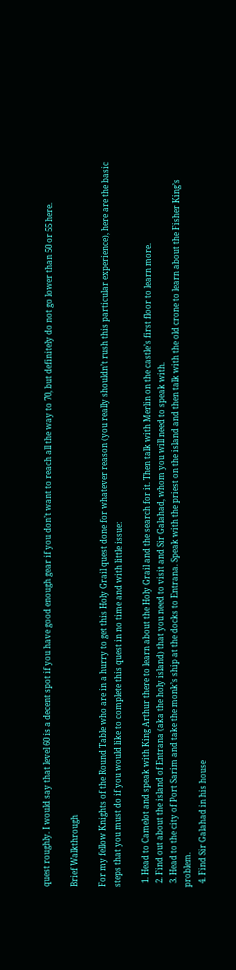quest roughly. I would say that level 60 is a decent spot if you have good enough gear if you don’t want to reach all the way to 70, but definitely do not go lower than 50 or 55 here.

Brief Walkthrough

For my fellow Knights of the Round Table who are in a hurry to get this Holy Grail quest done for whatever reason (you really shouldn’t rush this particular experience), here are the basic steps that you must do if you would like to complete this quest in no time and with little issue:

  1. Head to Camelot and speak with King Arthur there to learn about the Holy Grail and the search for it. Then talk with Merlin on the castle’s first floor to learn more.
  2. Find out about the island of Entrana (aka the holy island) that you need to visit and Sir Galahad, whom you will need to speak with.
  3. Head to the city of Port Sarim and take the monk’s ship at the docks to Entrana. Speak with the priest on the island and then talk with the old crone to learn about the Fisher King’s problem.
  4. Find Sir Galahad in his house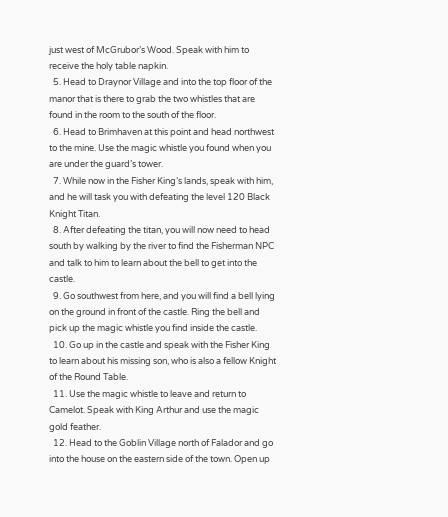just west of McGrubor’s Wood. Speak with him to receive the holy table napkin.
  5. Head to Draynor Village and into the top floor of the manor that is there to grab the two whistles that are found in the room to the south of the floor.
  6. Head to Brimhaven at this point and head northwest to the mine. Use the magic whistle you found when you are under the guard’s tower.
  7. While now in the Fisher King’s lands, speak with him, and he will task you with defeating the level 120 Black Knight Titan.
  8. After defeating the titan, you will now need to head south by walking by the river to find the Fisherman NPC and talk to him to learn about the bell to get into the castle.
  9. Go southwest from here, and you will find a bell lying on the ground in front of the castle. Ring the bell and pick up the magic whistle you find inside the castle.
  10. Go up in the castle and speak with the Fisher King to learn about his missing son, who is also a fellow Knight of the Round Table.
  11. Use the magic whistle to leave and return to Camelot. Speak with King Arthur and use the magic gold feather.
  12. Head to the Goblin Village north of Falador and go into the house on the eastern side of the town. Open up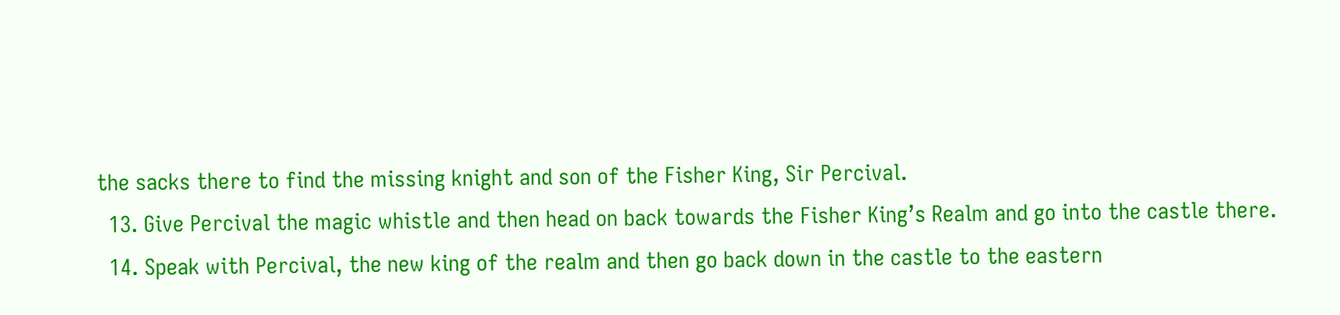the sacks there to find the missing knight and son of the Fisher King, Sir Percival.
  13. Give Percival the magic whistle and then head on back towards the Fisher King’s Realm and go into the castle there.
  14. Speak with Percival, the new king of the realm and then go back down in the castle to the eastern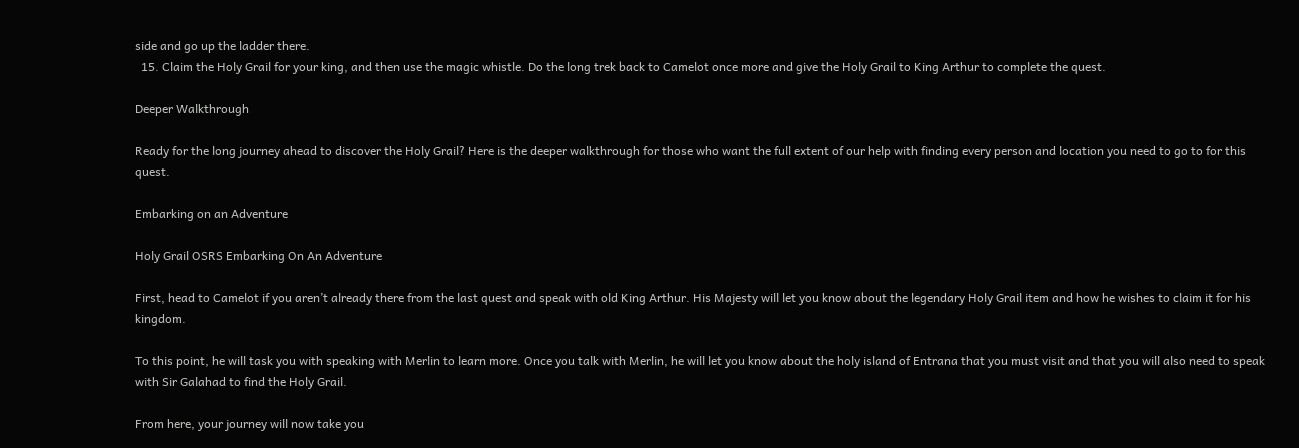side and go up the ladder there.
  15. Claim the Holy Grail for your king, and then use the magic whistle. Do the long trek back to Camelot once more and give the Holy Grail to King Arthur to complete the quest.

Deeper Walkthrough

Ready for the long journey ahead to discover the Holy Grail? Here is the deeper walkthrough for those who want the full extent of our help with finding every person and location you need to go to for this quest.

Embarking on an Adventure

Holy Grail OSRS Embarking On An Adventure

First, head to Camelot if you aren’t already there from the last quest and speak with old King Arthur. His Majesty will let you know about the legendary Holy Grail item and how he wishes to claim it for his kingdom.

To this point, he will task you with speaking with Merlin to learn more. Once you talk with Merlin, he will let you know about the holy island of Entrana that you must visit and that you will also need to speak with Sir Galahad to find the Holy Grail.

From here, your journey will now take you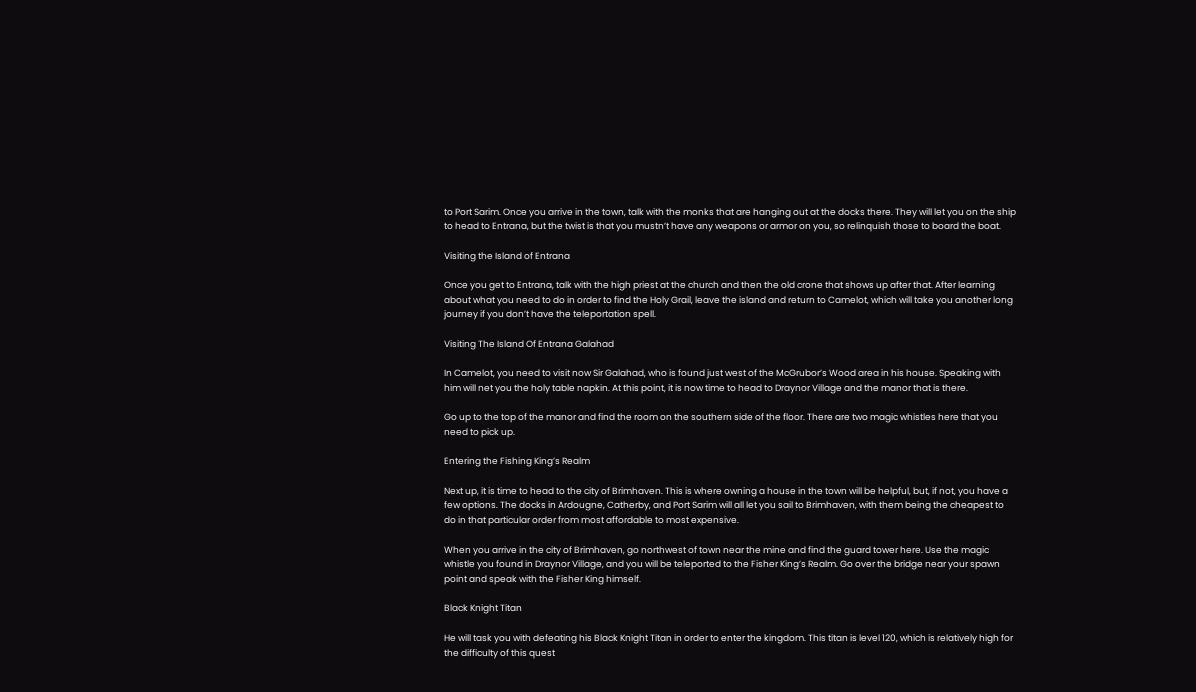to Port Sarim. Once you arrive in the town, talk with the monks that are hanging out at the docks there. They will let you on the ship to head to Entrana, but the twist is that you mustn’t have any weapons or armor on you, so relinquish those to board the boat.

Visiting the Island of Entrana

Once you get to Entrana, talk with the high priest at the church and then the old crone that shows up after that. After learning about what you need to do in order to find the Holy Grail, leave the island and return to Camelot, which will take you another long journey if you don’t have the teleportation spell.

Visiting The Island Of Entrana Galahad

In Camelot, you need to visit now Sir Galahad, who is found just west of the McGrubor’s Wood area in his house. Speaking with him will net you the holy table napkin. At this point, it is now time to head to Draynor Village and the manor that is there.

Go up to the top of the manor and find the room on the southern side of the floor. There are two magic whistles here that you need to pick up.

Entering the Fishing King’s Realm

Next up, it is time to head to the city of Brimhaven. This is where owning a house in the town will be helpful, but, if not, you have a few options. The docks in Ardougne, Catherby, and Port Sarim will all let you sail to Brimhaven, with them being the cheapest to do in that particular order from most affordable to most expensive.

When you arrive in the city of Brimhaven, go northwest of town near the mine and find the guard tower here. Use the magic whistle you found in Draynor Village, and you will be teleported to the Fisher King’s Realm. Go over the bridge near your spawn point and speak with the Fisher King himself.

Black Knight Titan

He will task you with defeating his Black Knight Titan in order to enter the kingdom. This titan is level 120, which is relatively high for the difficulty of this quest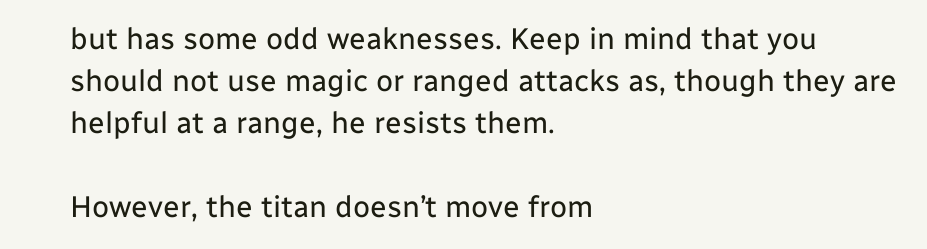but has some odd weaknesses. Keep in mind that you should not use magic or ranged attacks as, though they are helpful at a range, he resists them.

However, the titan doesn’t move from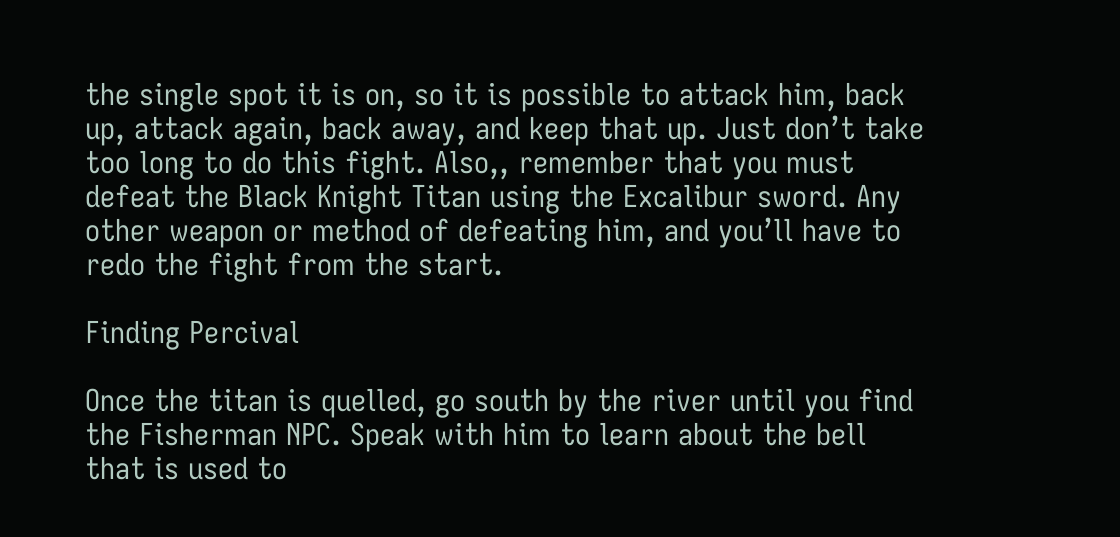the single spot it is on, so it is possible to attack him, back up, attack again, back away, and keep that up. Just don’t take too long to do this fight. Also,, remember that you must defeat the Black Knight Titan using the Excalibur sword. Any other weapon or method of defeating him, and you’ll have to redo the fight from the start.

Finding Percival

Once the titan is quelled, go south by the river until you find the Fisherman NPC. Speak with him to learn about the bell that is used to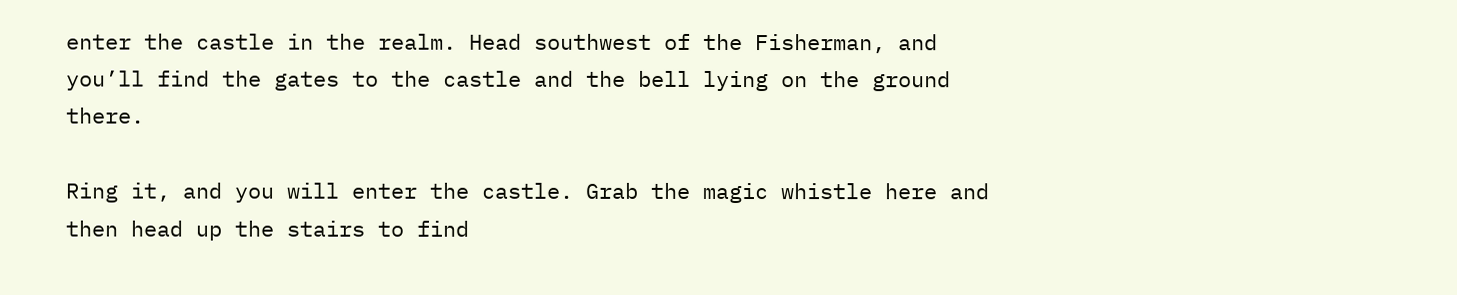enter the castle in the realm. Head southwest of the Fisherman, and you’ll find the gates to the castle and the bell lying on the ground there.

Ring it, and you will enter the castle. Grab the magic whistle here and then head up the stairs to find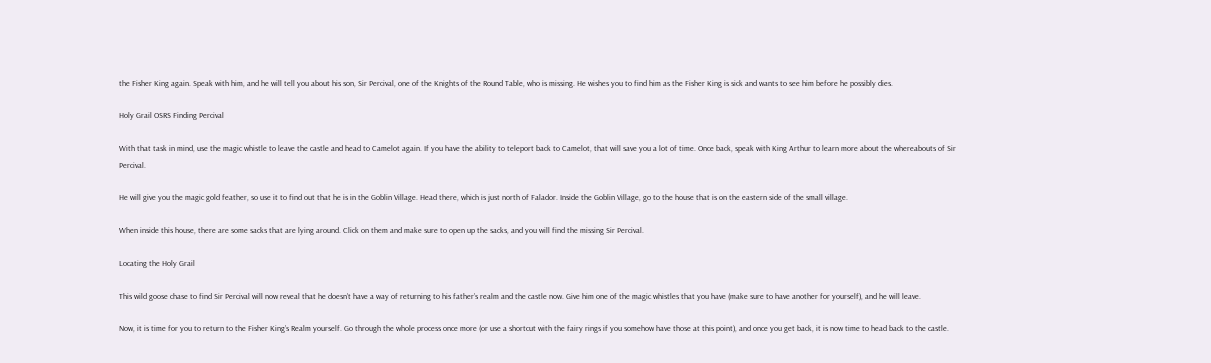the Fisher King again. Speak with him, and he will tell you about his son, Sir Percival, one of the Knights of the Round Table, who is missing. He wishes you to find him as the Fisher King is sick and wants to see him before he possibly dies.

Holy Grail OSRS Finding Percival

With that task in mind, use the magic whistle to leave the castle and head to Camelot again. If you have the ability to teleport back to Camelot, that will save you a lot of time. Once back, speak with King Arthur to learn more about the whereabouts of Sir Percival.

He will give you the magic gold feather, so use it to find out that he is in the Goblin Village. Head there, which is just north of Falador. Inside the Goblin Village, go to the house that is on the eastern side of the small village.

When inside this house, there are some sacks that are lying around. Click on them and make sure to open up the sacks, and you will find the missing Sir Percival.

Locating the Holy Grail

This wild goose chase to find Sir Percival will now reveal that he doesn’t have a way of returning to his father’s realm and the castle now. Give him one of the magic whistles that you have (make sure to have another for yourself), and he will leave.

Now, it is time for you to return to the Fisher King’s Realm yourself. Go through the whole process once more (or use a shortcut with the fairy rings if you somehow have those at this point), and once you get back, it is now time to head back to the castle.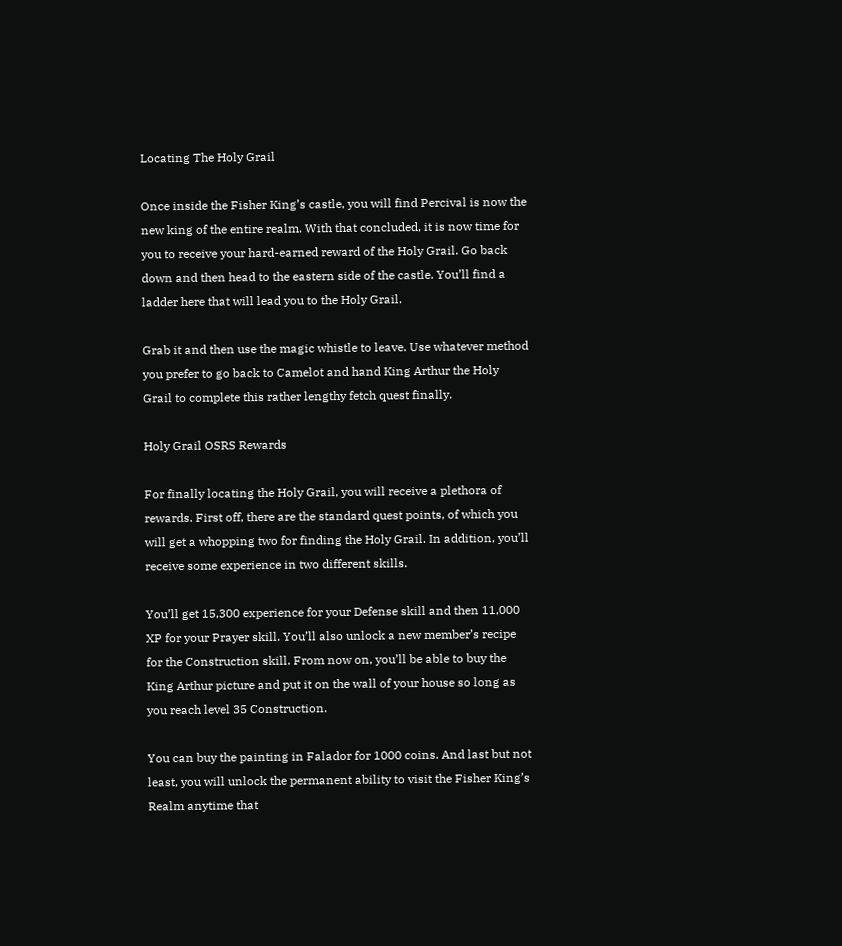Locating The Holy Grail

Once inside the Fisher King’s castle, you will find Percival is now the new king of the entire realm. With that concluded, it is now time for you to receive your hard-earned reward of the Holy Grail. Go back down and then head to the eastern side of the castle. You’ll find a ladder here that will lead you to the Holy Grail.

Grab it and then use the magic whistle to leave. Use whatever method you prefer to go back to Camelot and hand King Arthur the Holy Grail to complete this rather lengthy fetch quest finally.

Holy Grail OSRS Rewards

For finally locating the Holy Grail, you will receive a plethora of rewards. First off, there are the standard quest points, of which you will get a whopping two for finding the Holy Grail. In addition, you’ll receive some experience in two different skills.

You’ll get 15,300 experience for your Defense skill and then 11,000 XP for your Prayer skill. You’ll also unlock a new member’s recipe for the Construction skill. From now on, you’ll be able to buy the King Arthur picture and put it on the wall of your house so long as you reach level 35 Construction.

You can buy the painting in Falador for 1000 coins. And last but not least, you will unlock the permanent ability to visit the Fisher King’s Realm anytime that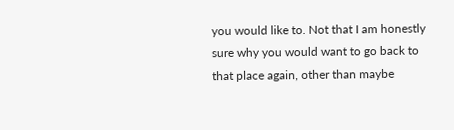you would like to. Not that I am honestly sure why you would want to go back to that place again, other than maybe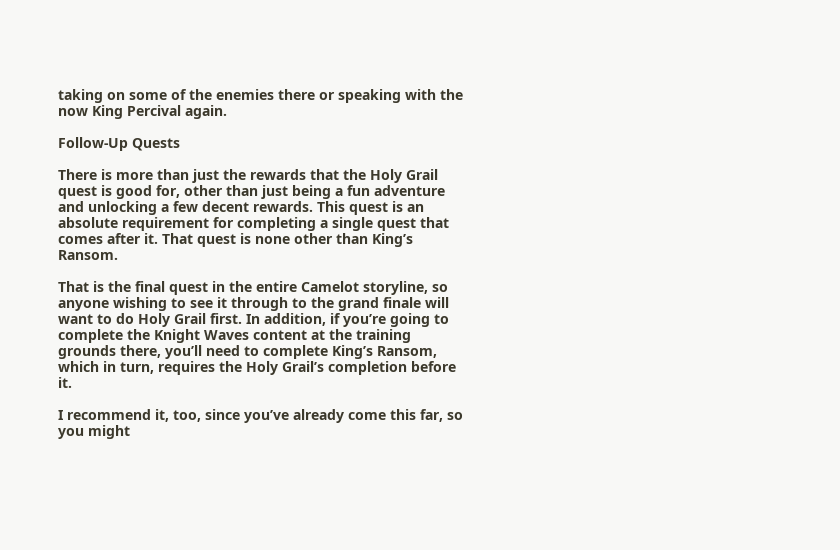taking on some of the enemies there or speaking with the now King Percival again.

Follow-Up Quests

There is more than just the rewards that the Holy Grail quest is good for, other than just being a fun adventure and unlocking a few decent rewards. This quest is an absolute requirement for completing a single quest that comes after it. That quest is none other than King’s Ransom.

That is the final quest in the entire Camelot storyline, so anyone wishing to see it through to the grand finale will want to do Holy Grail first. In addition, if you’re going to complete the Knight Waves content at the training grounds there, you’ll need to complete King’s Ransom, which in turn, requires the Holy Grail’s completion before it.

I recommend it, too, since you’ve already come this far, so you might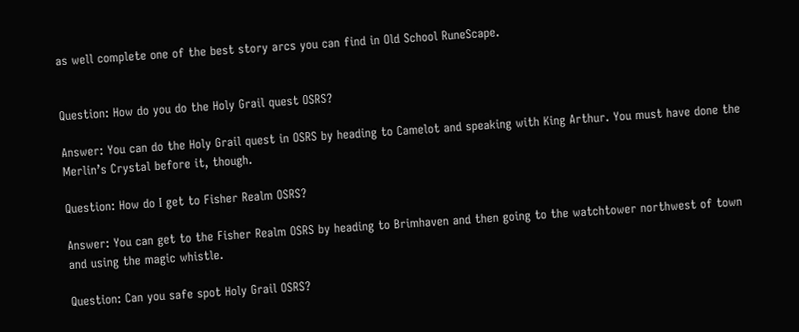as well complete one of the best story arcs you can find in Old School RuneScape.


Question: How do you do the Holy Grail quest OSRS?

Answer: You can do the Holy Grail quest in OSRS by heading to Camelot and speaking with King Arthur. You must have done the Merlin’s Crystal before it, though.

Question: How do I get to Fisher Realm OSRS?

Answer: You can get to the Fisher Realm OSRS by heading to Brimhaven and then going to the watchtower northwest of town and using the magic whistle.

Question: Can you safe spot Holy Grail OSRS?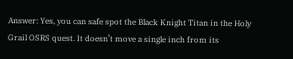Answer: Yes, you can safe spot the Black Knight Titan in the Holy Grail OSRS quest. It doesn’t move a single inch from its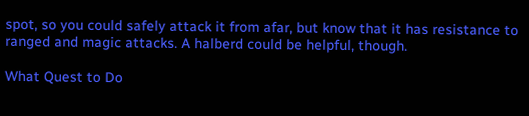spot, so you could safely attack it from afar, but know that it has resistance to ranged and magic attacks. A halberd could be helpful, though.

What Quest to Do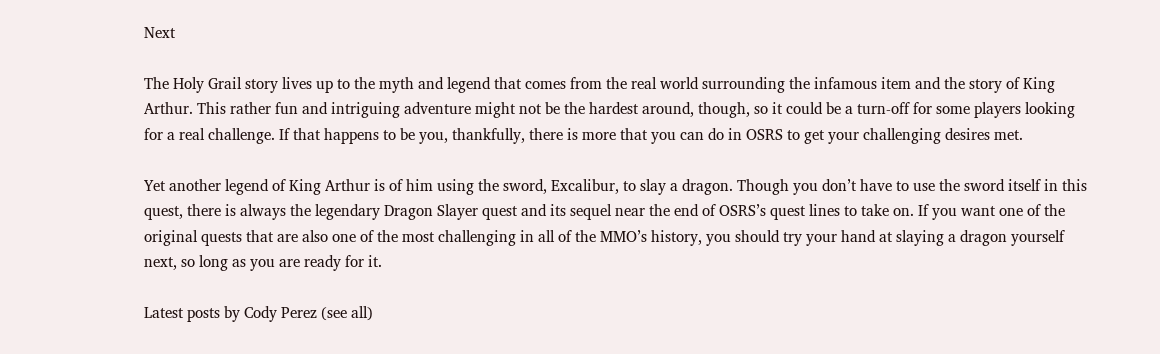Next

The Holy Grail story lives up to the myth and legend that comes from the real world surrounding the infamous item and the story of King Arthur. This rather fun and intriguing adventure might not be the hardest around, though, so it could be a turn-off for some players looking for a real challenge. If that happens to be you, thankfully, there is more that you can do in OSRS to get your challenging desires met.

Yet another legend of King Arthur is of him using the sword, Excalibur, to slay a dragon. Though you don’t have to use the sword itself in this quest, there is always the legendary Dragon Slayer quest and its sequel near the end of OSRS’s quest lines to take on. If you want one of the original quests that are also one of the most challenging in all of the MMO’s history, you should try your hand at slaying a dragon yourself next, so long as you are ready for it.

Latest posts by Cody Perez (see all)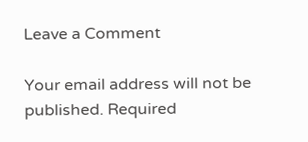Leave a Comment

Your email address will not be published. Required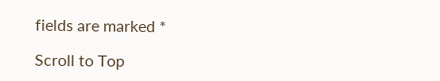fields are marked *

Scroll to Top